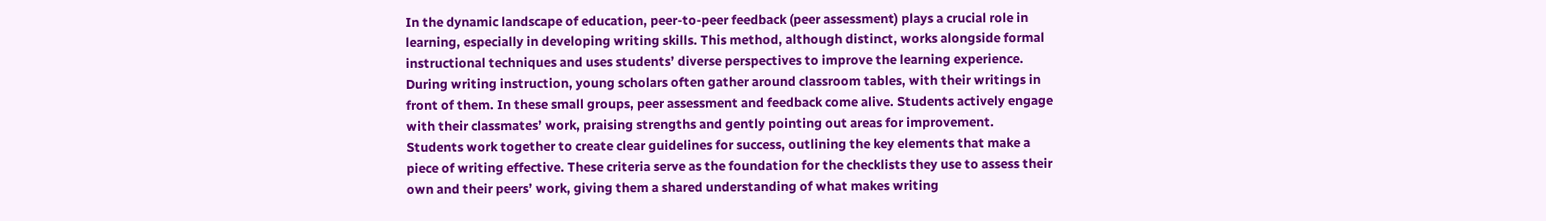In the dynamic landscape of education, peer-to-peer feedback (peer assessment) plays a crucial role in learning, especially in developing writing skills. This method, although distinct, works alongside formal instructional techniques and uses students’ diverse perspectives to improve the learning experience.
During writing instruction, young scholars often gather around classroom tables, with their writings in front of them. In these small groups, peer assessment and feedback come alive. Students actively engage with their classmates’ work, praising strengths and gently pointing out areas for improvement.
Students work together to create clear guidelines for success, outlining the key elements that make a piece of writing effective. These criteria serve as the foundation for the checklists they use to assess their own and their peers’ work, giving them a shared understanding of what makes writing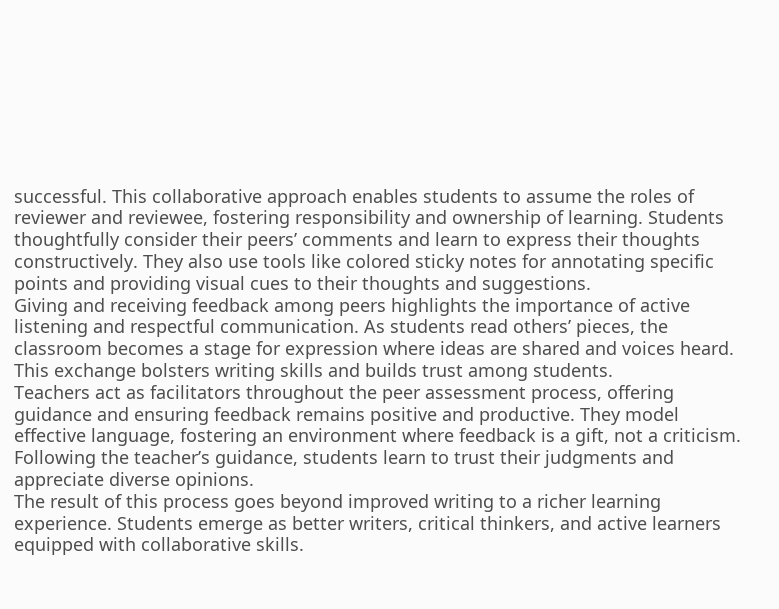successful. This collaborative approach enables students to assume the roles of reviewer and reviewee, fostering responsibility and ownership of learning. Students thoughtfully consider their peers’ comments and learn to express their thoughts constructively. They also use tools like colored sticky notes for annotating specific points and providing visual cues to their thoughts and suggestions.
Giving and receiving feedback among peers highlights the importance of active listening and respectful communication. As students read others’ pieces, the classroom becomes a stage for expression where ideas are shared and voices heard. This exchange bolsters writing skills and builds trust among students.
Teachers act as facilitators throughout the peer assessment process, offering guidance and ensuring feedback remains positive and productive. They model effective language, fostering an environment where feedback is a gift, not a criticism. Following the teacher’s guidance, students learn to trust their judgments and appreciate diverse opinions.
The result of this process goes beyond improved writing to a richer learning experience. Students emerge as better writers, critical thinkers, and active learners equipped with collaborative skills.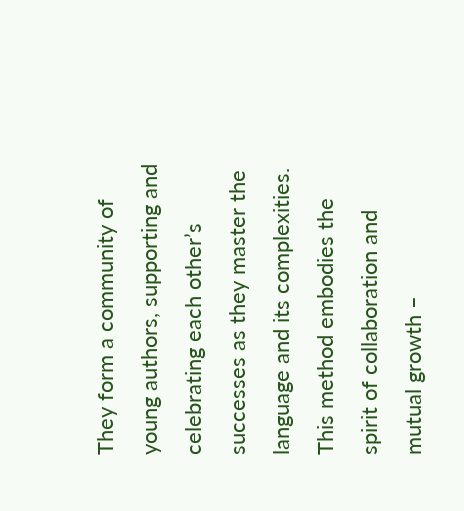They form a community of young authors, supporting and celebrating each other’s successes as they master the language and its complexities.
This method embodies the spirit of collaboration and mutual growth –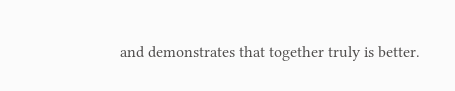and demonstrates that together truly is better.